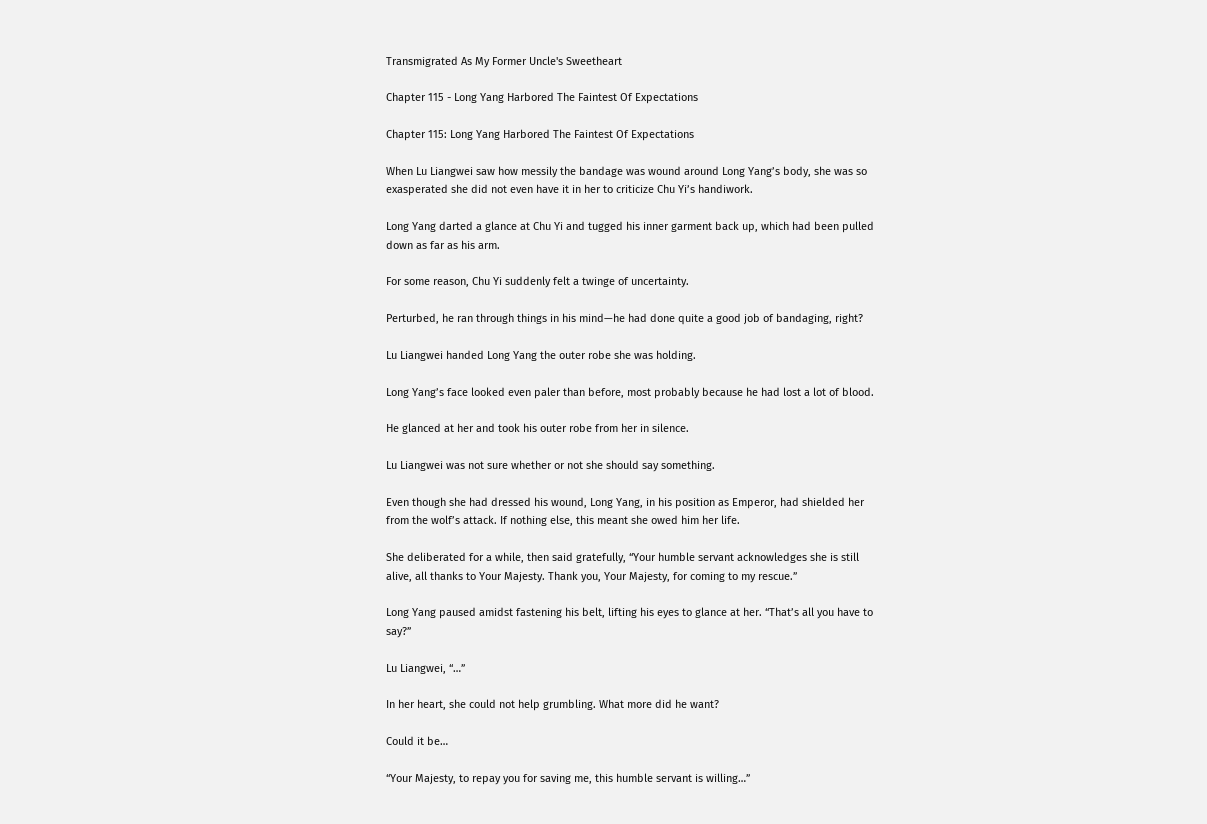Transmigrated As My Former Uncle's Sweetheart

Chapter 115 - Long Yang Harbored The Faintest Of Expectations

Chapter 115: Long Yang Harbored The Faintest Of Expectations

When Lu Liangwei saw how messily the bandage was wound around Long Yang’s body, she was so exasperated she did not even have it in her to criticize Chu Yi’s handiwork.

Long Yang darted a glance at Chu Yi and tugged his inner garment back up, which had been pulled down as far as his arm.

For some reason, Chu Yi suddenly felt a twinge of uncertainty.

Perturbed, he ran through things in his mind—he had done quite a good job of bandaging, right?

Lu Liangwei handed Long Yang the outer robe she was holding.

Long Yang’s face looked even paler than before, most probably because he had lost a lot of blood.

He glanced at her and took his outer robe from her in silence.

Lu Liangwei was not sure whether or not she should say something.

Even though she had dressed his wound, Long Yang, in his position as Emperor, had shielded her from the wolf’s attack. If nothing else, this meant she owed him her life.

She deliberated for a while, then said gratefully, “Your humble servant acknowledges she is still alive, all thanks to Your Majesty. Thank you, Your Majesty, for coming to my rescue.”

Long Yang paused amidst fastening his belt, lifting his eyes to glance at her. “That’s all you have to say?”

Lu Liangwei, “…”

In her heart, she could not help grumbling. What more did he want?

Could it be…

“Your Majesty, to repay you for saving me, this humble servant is willing…”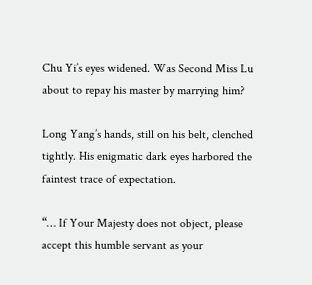Chu Yi’s eyes widened. Was Second Miss Lu about to repay his master by marrying him?

Long Yang’s hands, still on his belt, clenched tightly. His enigmatic dark eyes harbored the faintest trace of expectation.

“… If Your Majesty does not object, please accept this humble servant as your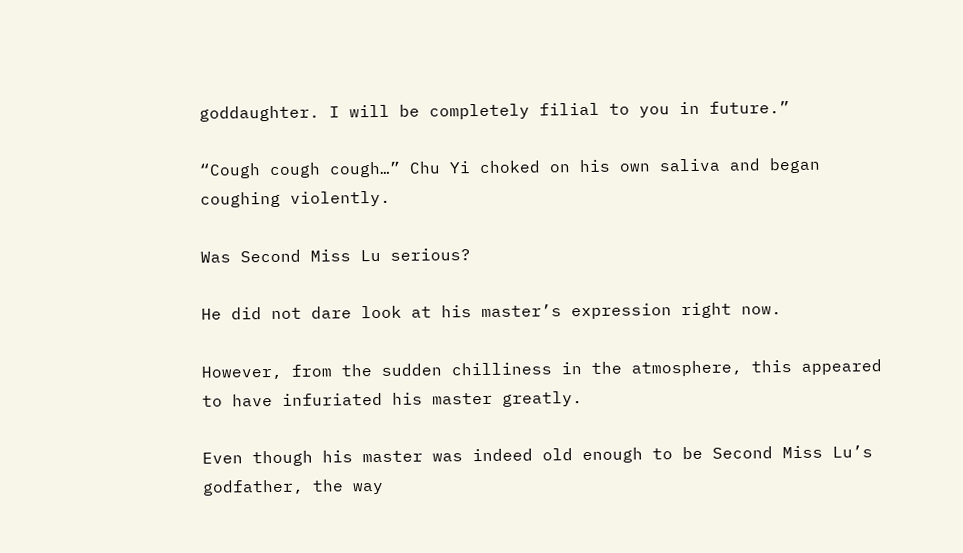goddaughter. I will be completely filial to you in future.”

“Cough cough cough…” Chu Yi choked on his own saliva and began coughing violently.

Was Second Miss Lu serious?

He did not dare look at his master’s expression right now.

However, from the sudden chilliness in the atmosphere, this appeared to have infuriated his master greatly.

Even though his master was indeed old enough to be Second Miss Lu’s godfather, the way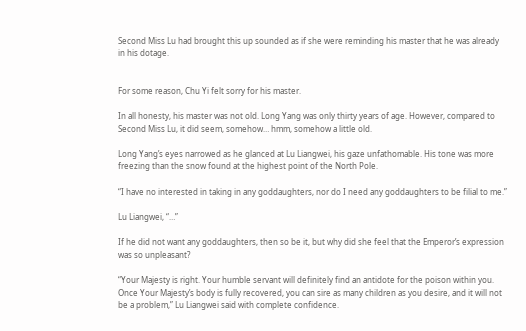Second Miss Lu had brought this up sounded as if she were reminding his master that he was already in his dotage.


For some reason, Chu Yi felt sorry for his master.

In all honesty, his master was not old. Long Yang was only thirty years of age. However, compared to Second Miss Lu, it did seem, somehow… hmm, somehow a little old.

Long Yang’s eyes narrowed as he glanced at Lu Liangwei, his gaze unfathomable. His tone was more freezing than the snow found at the highest point of the North Pole.

“I have no interested in taking in any goddaughters, nor do I need any goddaughters to be filial to me.”

Lu Liangwei, “…”

If he did not want any goddaughters, then so be it, but why did she feel that the Emperor’s expression was so unpleasant?

“Your Majesty is right. Your humble servant will definitely find an antidote for the poison within you. Once Your Majesty’s body is fully recovered, you can sire as many children as you desire, and it will not be a problem,” Lu Liangwei said with complete confidence.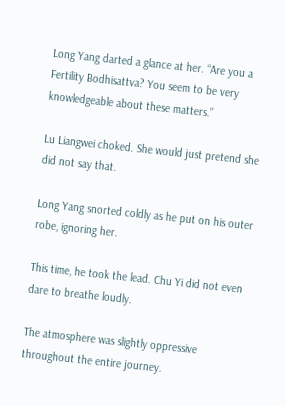Long Yang darted a glance at her. “Are you a Fertility Bodhisattva? You seem to be very knowledgeable about these matters.”

Lu Liangwei choked. She would just pretend she did not say that.

Long Yang snorted coldly as he put on his outer robe, ignoring her.

This time, he took the lead. Chu Yi did not even dare to breathe loudly.

The atmosphere was slightly oppressive throughout the entire journey.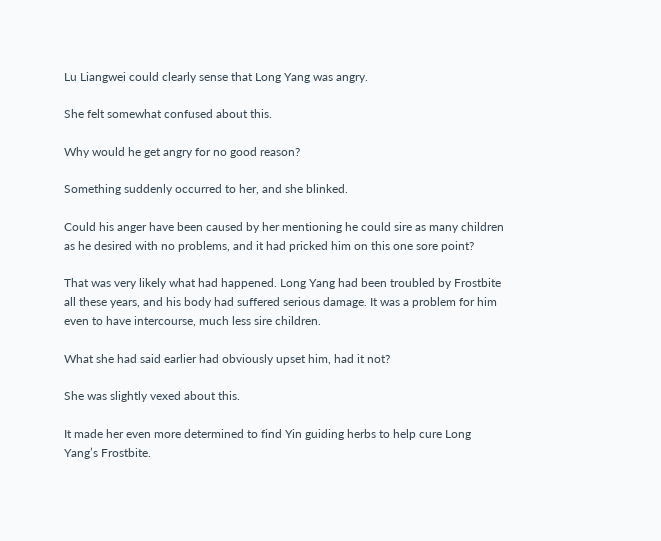Lu Liangwei could clearly sense that Long Yang was angry.

She felt somewhat confused about this.

Why would he get angry for no good reason?

Something suddenly occurred to her, and she blinked.

Could his anger have been caused by her mentioning he could sire as many children as he desired with no problems, and it had pricked him on this one sore point?

That was very likely what had happened. Long Yang had been troubled by Frostbite all these years, and his body had suffered serious damage. It was a problem for him even to have intercourse, much less sire children.

What she had said earlier had obviously upset him, had it not?

She was slightly vexed about this.

It made her even more determined to find Yin guiding herbs to help cure Long Yang’s Frostbite.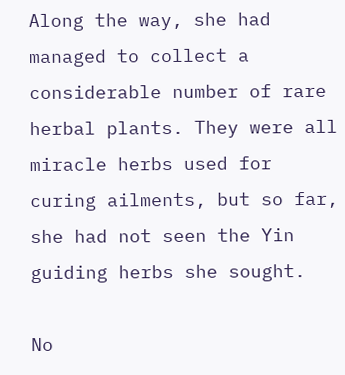Along the way, she had managed to collect a considerable number of rare herbal plants. They were all miracle herbs used for curing ailments, but so far, she had not seen the Yin guiding herbs she sought.

No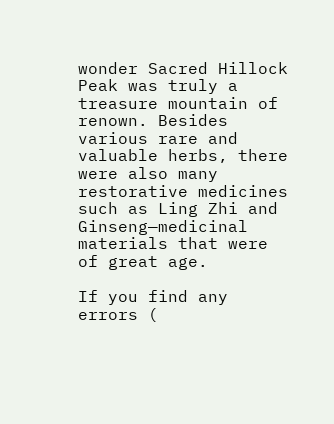wonder Sacred Hillock Peak was truly a treasure mountain of renown. Besides various rare and valuable herbs, there were also many restorative medicines such as Ling Zhi and Ginseng—medicinal materials that were of great age.

If you find any errors (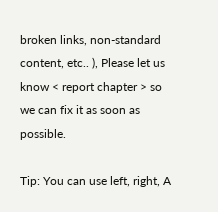broken links, non-standard content, etc.. ), Please let us know < report chapter > so we can fix it as soon as possible.

Tip: You can use left, right, A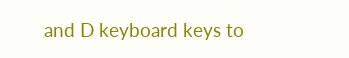and D keyboard keys to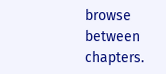browse between chapters.